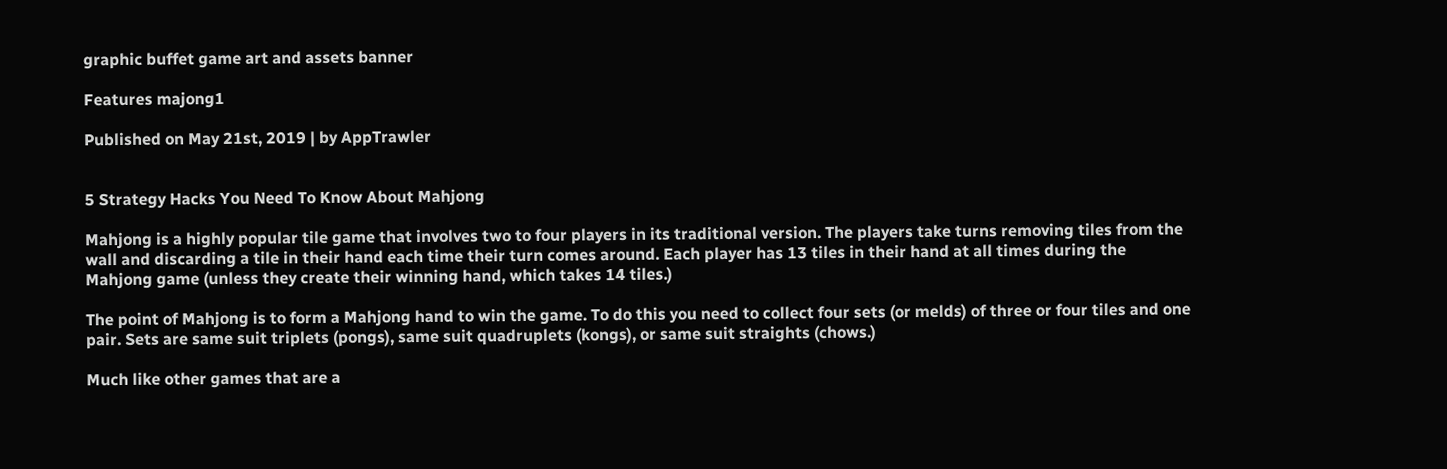graphic buffet game art and assets banner

Features majong1

Published on May 21st, 2019 | by AppTrawler


5 Strategy Hacks You Need To Know About Mahjong

Mahjong is a highly popular tile game that involves two to four players in its traditional version. The players take turns removing tiles from the wall and discarding a tile in their hand each time their turn comes around. Each player has 13 tiles in their hand at all times during the Mahjong game (unless they create their winning hand, which takes 14 tiles.)

The point of Mahjong is to form a Mahjong hand to win the game. To do this you need to collect four sets (or melds) of three or four tiles and one pair. Sets are same suit triplets (pongs), same suit quadruplets (kongs), or same suit straights (chows.)

Much like other games that are a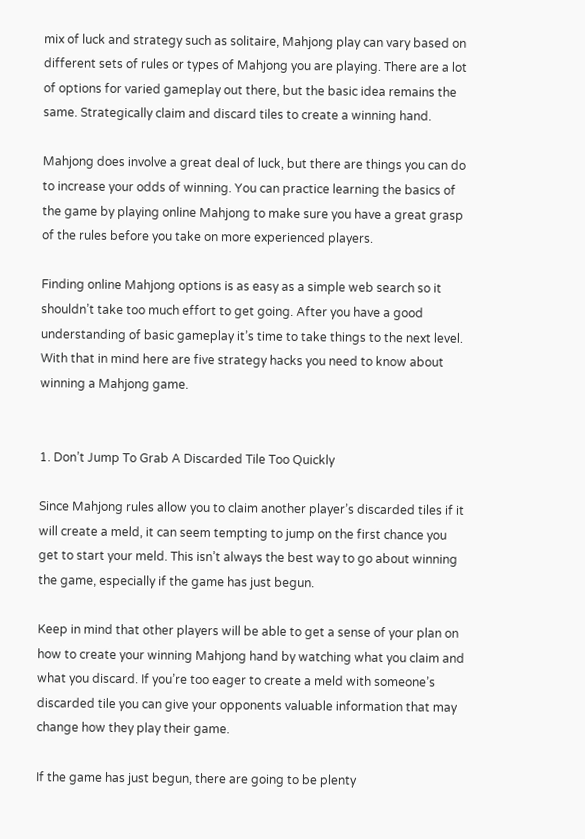mix of luck and strategy such as solitaire, Mahjong play can vary based on different sets of rules or types of Mahjong you are playing. There are a lot of options for varied gameplay out there, but the basic idea remains the same. Strategically claim and discard tiles to create a winning hand.

Mahjong does involve a great deal of luck, but there are things you can do to increase your odds of winning. You can practice learning the basics of the game by playing online Mahjong to make sure you have a great grasp of the rules before you take on more experienced players.

Finding online Mahjong options is as easy as a simple web search so it shouldn’t take too much effort to get going. After you have a good understanding of basic gameplay it’s time to take things to the next level. With that in mind here are five strategy hacks you need to know about winning a Mahjong game.


1. Don’t Jump To Grab A Discarded Tile Too Quickly

Since Mahjong rules allow you to claim another player’s discarded tiles if it will create a meld, it can seem tempting to jump on the first chance you get to start your meld. This isn’t always the best way to go about winning the game, especially if the game has just begun.

Keep in mind that other players will be able to get a sense of your plan on how to create your winning Mahjong hand by watching what you claim and what you discard. If you’re too eager to create a meld with someone’s discarded tile you can give your opponents valuable information that may change how they play their game.

If the game has just begun, there are going to be plenty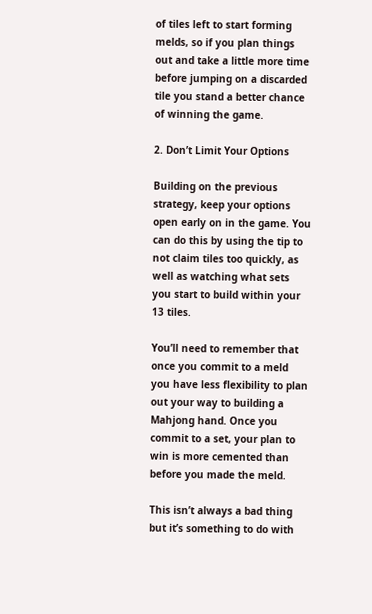of tiles left to start forming melds, so if you plan things out and take a little more time before jumping on a discarded tile you stand a better chance of winning the game.

2. Don’t Limit Your Options

Building on the previous strategy, keep your options open early on in the game. You can do this by using the tip to not claim tiles too quickly, as well as watching what sets you start to build within your 13 tiles.

You’ll need to remember that once you commit to a meld you have less flexibility to plan out your way to building a Mahjong hand. Once you commit to a set, your plan to win is more cemented than before you made the meld.

This isn’t always a bad thing but it’s something to do with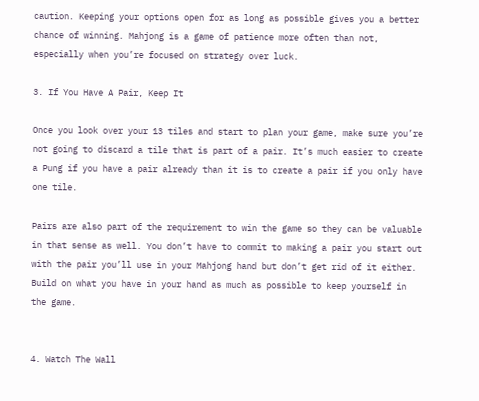caution. Keeping your options open for as long as possible gives you a better chance of winning. Mahjong is a game of patience more often than not, especially when you’re focused on strategy over luck.

3. If You Have A Pair, Keep It

Once you look over your 13 tiles and start to plan your game, make sure you’re not going to discard a tile that is part of a pair. It’s much easier to create a Pung if you have a pair already than it is to create a pair if you only have one tile.

Pairs are also part of the requirement to win the game so they can be valuable in that sense as well. You don’t have to commit to making a pair you start out with the pair you’ll use in your Mahjong hand but don’t get rid of it either. Build on what you have in your hand as much as possible to keep yourself in the game.


4. Watch The Wall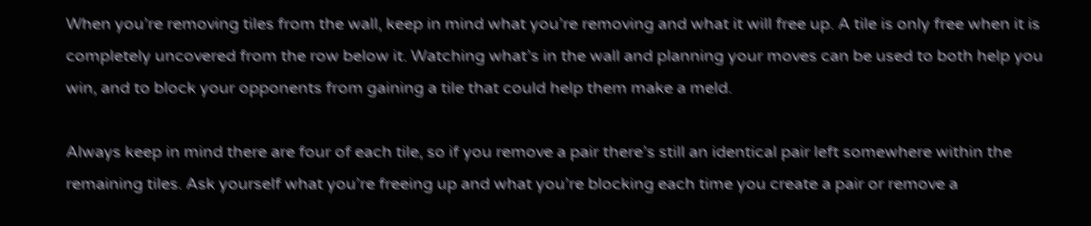When you’re removing tiles from the wall, keep in mind what you’re removing and what it will free up. A tile is only free when it is completely uncovered from the row below it. Watching what’s in the wall and planning your moves can be used to both help you win, and to block your opponents from gaining a tile that could help them make a meld.

Always keep in mind there are four of each tile, so if you remove a pair there’s still an identical pair left somewhere within the remaining tiles. Ask yourself what you’re freeing up and what you’re blocking each time you create a pair or remove a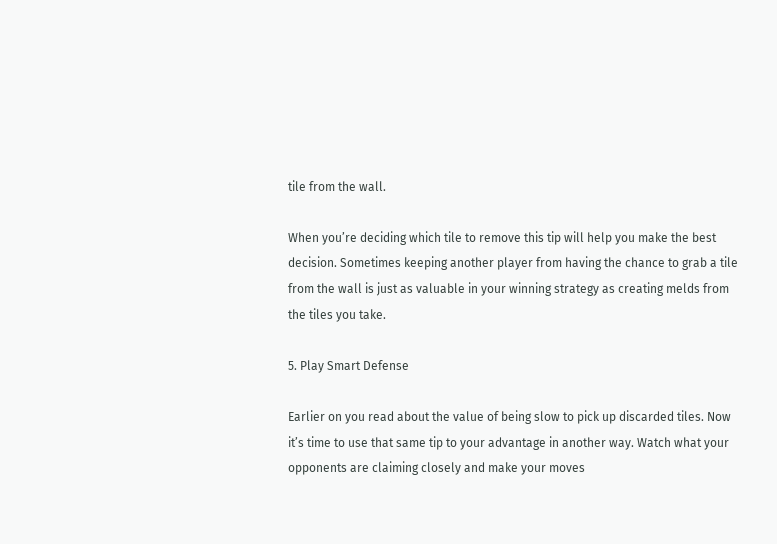tile from the wall.

When you’re deciding which tile to remove this tip will help you make the best decision. Sometimes keeping another player from having the chance to grab a tile from the wall is just as valuable in your winning strategy as creating melds from the tiles you take.

5. Play Smart Defense

Earlier on you read about the value of being slow to pick up discarded tiles. Now it’s time to use that same tip to your advantage in another way. Watch what your opponents are claiming closely and make your moves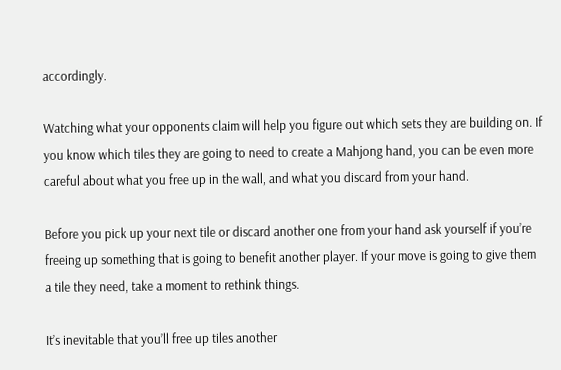accordingly.

Watching what your opponents claim will help you figure out which sets they are building on. If you know which tiles they are going to need to create a Mahjong hand, you can be even more careful about what you free up in the wall, and what you discard from your hand.

Before you pick up your next tile or discard another one from your hand ask yourself if you’re freeing up something that is going to benefit another player. If your move is going to give them a tile they need, take a moment to rethink things.

It’s inevitable that you’ll free up tiles another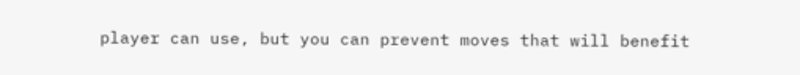player can use, but you can prevent moves that will benefit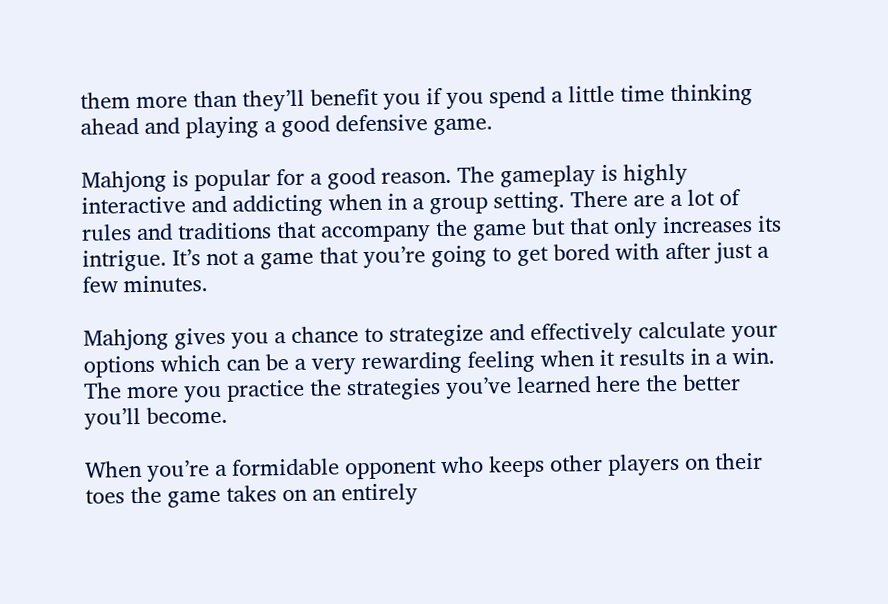them more than they’ll benefit you if you spend a little time thinking ahead and playing a good defensive game.

Mahjong is popular for a good reason. The gameplay is highly interactive and addicting when in a group setting. There are a lot of rules and traditions that accompany the game but that only increases its intrigue. It’s not a game that you’re going to get bored with after just a few minutes.

Mahjong gives you a chance to strategize and effectively calculate your options which can be a very rewarding feeling when it results in a win. The more you practice the strategies you’ve learned here the better you’ll become.

When you’re a formidable opponent who keeps other players on their toes the game takes on an entirely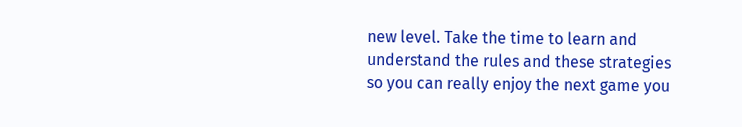new level. Take the time to learn and understand the rules and these strategies so you can really enjoy the next game you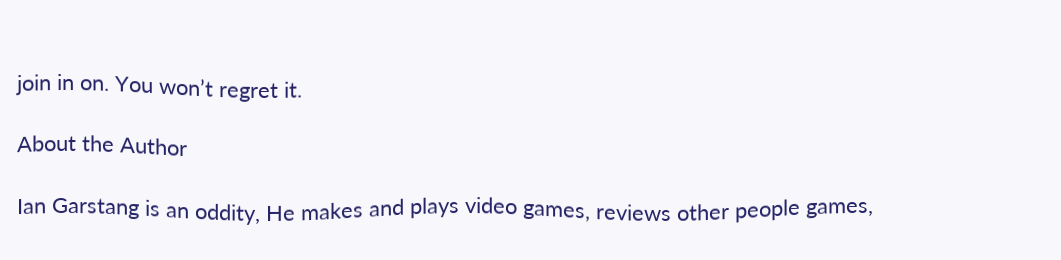join in on. You won’t regret it.

About the Author

Ian Garstang is an oddity, He makes and plays video games, reviews other people games,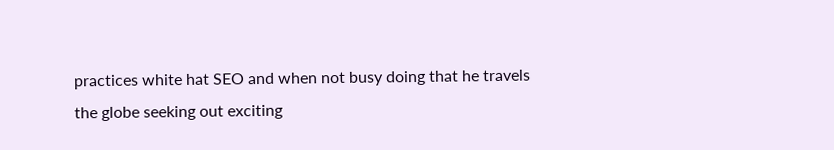practices white hat SEO and when not busy doing that he travels the globe seeking out exciting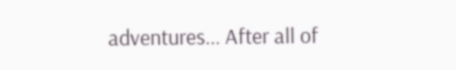adventures... After all of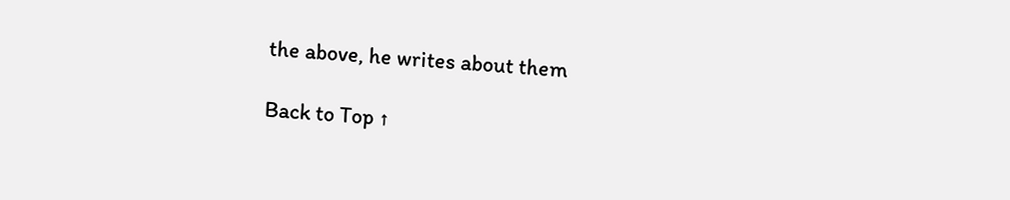the above, he writes about them

Back to Top ↑